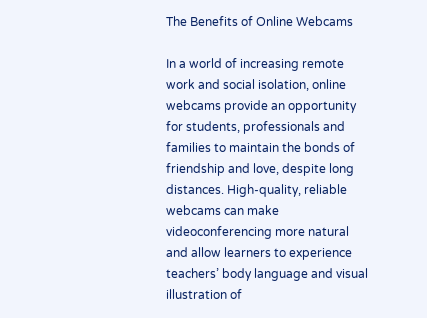The Benefits of Online Webcams

In a world of increasing remote work and social isolation, online webcams provide an opportunity for students, professionals and families to maintain the bonds of friendship and love, despite long distances. High-quality, reliable webcams can make videoconferencing more natural and allow learners to experience teachers’ body language and visual illustration of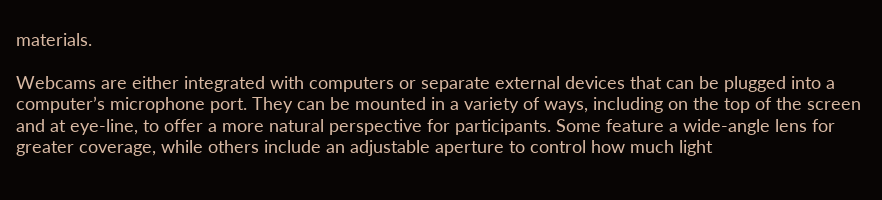materials.

Webcams are either integrated with computers or separate external devices that can be plugged into a computer’s microphone port. They can be mounted in a variety of ways, including on the top of the screen and at eye-line, to offer a more natural perspective for participants. Some feature a wide-angle lens for greater coverage, while others include an adjustable aperture to control how much light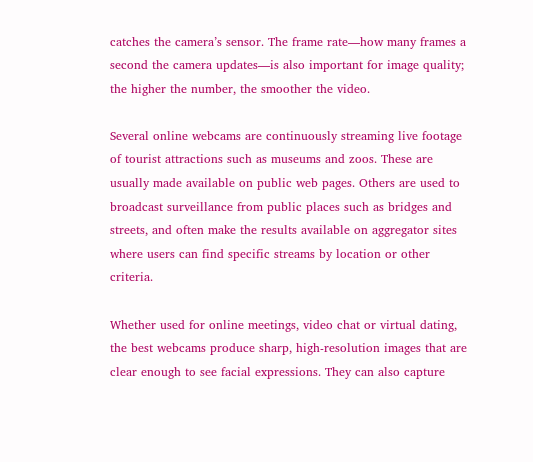catches the camera’s sensor. The frame rate—how many frames a second the camera updates—is also important for image quality; the higher the number, the smoother the video.

Several online webcams are continuously streaming live footage of tourist attractions such as museums and zoos. These are usually made available on public web pages. Others are used to broadcast surveillance from public places such as bridges and streets, and often make the results available on aggregator sites where users can find specific streams by location or other criteria.

Whether used for online meetings, video chat or virtual dating, the best webcams produce sharp, high-resolution images that are clear enough to see facial expressions. They can also capture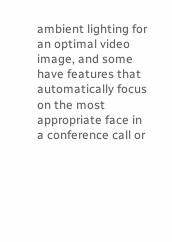ambient lighting for an optimal video image, and some have features that automatically focus on the most appropriate face in a conference call or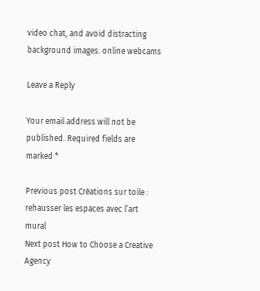video chat, and avoid distracting background images. online webcams

Leave a Reply

Your email address will not be published. Required fields are marked *

Previous post Créations sur toile : rehausser les espaces avec l’art mural
Next post How to Choose a Creative Agency